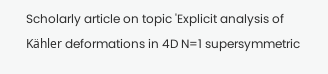Scholarly article on topic 'Explicit analysis of Kähler deformations in 4D N=1 supersymmetric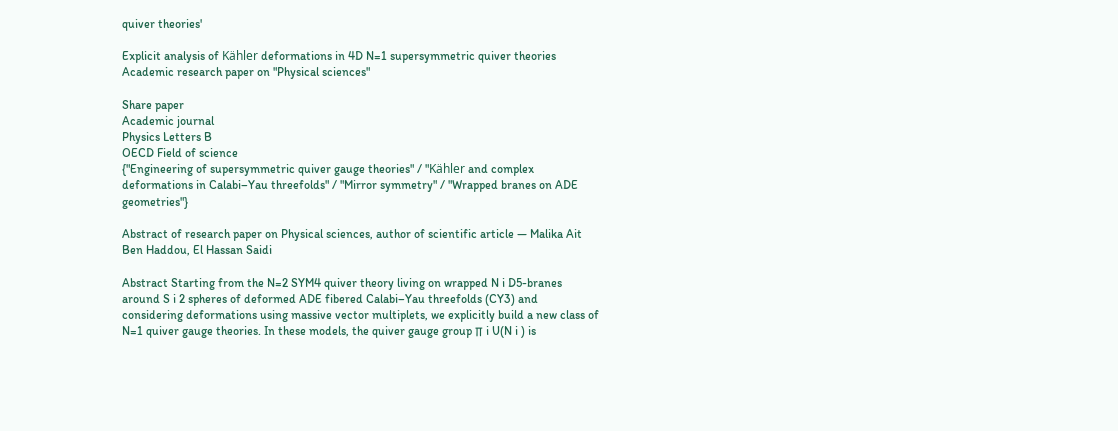quiver theories'

Explicit analysis of Kähler deformations in 4D N=1 supersymmetric quiver theories Academic research paper on "Physical sciences"

Share paper
Academic journal
Physics Letters B
OECD Field of science
{"Engineering of supersymmetric quiver gauge theories" / "Kähler and complex deformations in Calabi–Yau threefolds" / "Mirror symmetry" / "Wrapped branes on ADE geometries"}

Abstract of research paper on Physical sciences, author of scientific article — Malika Ait Ben Haddou, El Hassan Saidi

Abstract Starting from the N=2 SYM4 quiver theory living on wrapped N i D5-branes around S i 2 spheres of deformed ADE fibered Calabi–Yau threefolds (CY3) and considering deformations using massive vector multiplets, we explicitly build a new class of N=1 quiver gauge theories. In these models, the quiver gauge group ∏ i U(N i ) is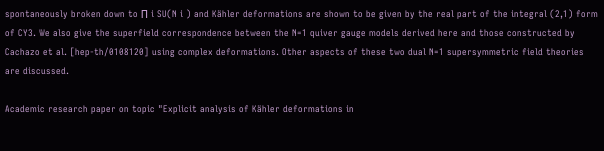spontaneously broken down to ∏ i SU(N i ) and Kähler deformations are shown to be given by the real part of the integral (2,1) form of CY3. We also give the superfield correspondence between the N=1 quiver gauge models derived here and those constructed by Cachazo et al. [hep-th/0108120] using complex deformations. Other aspects of these two dual N=1 supersymmetric field theories are discussed.

Academic research paper on topic "Explicit analysis of Kähler deformations in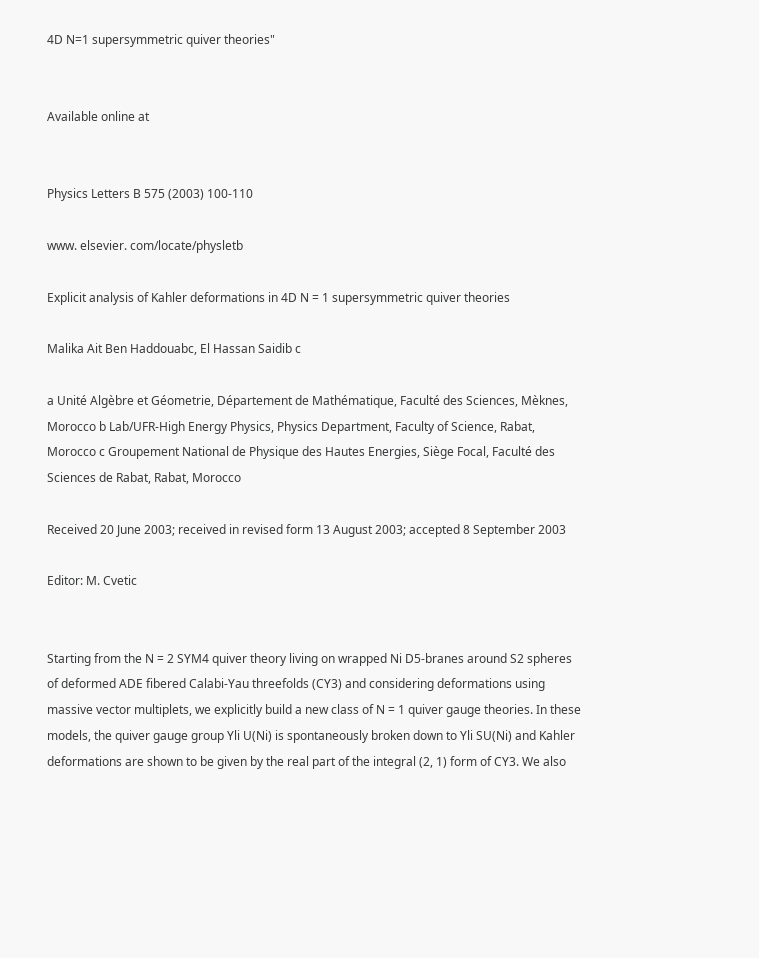4D N=1 supersymmetric quiver theories"


Available online at


Physics Letters B 575 (2003) 100-110

www. elsevier. com/locate/physletb

Explicit analysis of Kahler deformations in 4D N = 1 supersymmetric quiver theories

Malika Ait Ben Haddouabc, El Hassan Saidib c

a Unité Algèbre et Géometrie, Département de Mathématique, Faculté des Sciences, Mèknes, Morocco b Lab/UFR-High Energy Physics, Physics Department, Faculty of Science, Rabat, Morocco c Groupement National de Physique des Hautes Energies, Siège Focal, Faculté des Sciences de Rabat, Rabat, Morocco

Received 20 June 2003; received in revised form 13 August 2003; accepted 8 September 2003

Editor: M. Cvetic


Starting from the N = 2 SYM4 quiver theory living on wrapped Ni D5-branes around S2 spheres of deformed ADE fibered Calabi-Yau threefolds (CY3) and considering deformations using massive vector multiplets, we explicitly build a new class of N = 1 quiver gauge theories. In these models, the quiver gauge group Yli U(Ni) is spontaneously broken down to Yli SU(Ni) and Kahler deformations are shown to be given by the real part of the integral (2, 1) form of CY3. We also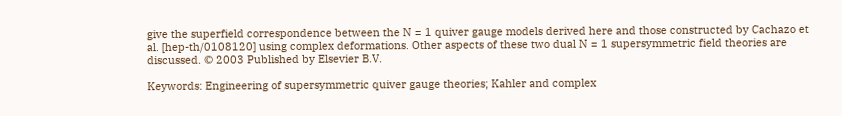give the superfield correspondence between the N = 1 quiver gauge models derived here and those constructed by Cachazo et al. [hep-th/0108120] using complex deformations. Other aspects of these two dual N = 1 supersymmetric field theories are discussed. © 2003 Published by Elsevier B.V.

Keywords: Engineering of supersymmetric quiver gauge theories; Kahler and complex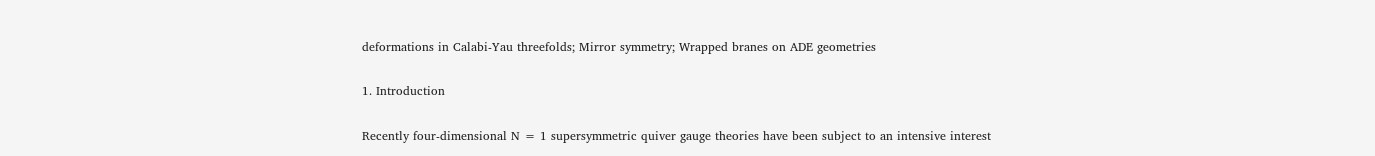deformations in Calabi-Yau threefolds; Mirror symmetry; Wrapped branes on ADE geometries

1. Introduction

Recently four-dimensional N = 1 supersymmetric quiver gauge theories have been subject to an intensive interest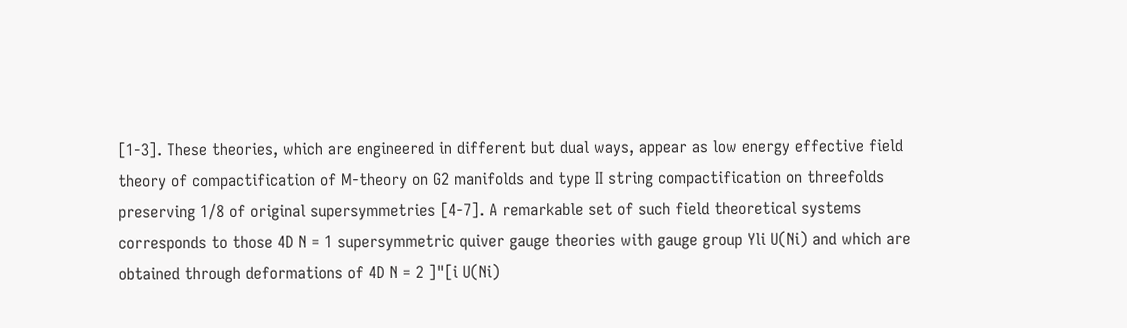[1-3]. These theories, which are engineered in different but dual ways, appear as low energy effective field theory of compactification of M-theory on G2 manifolds and type II string compactification on threefolds preserving 1/8 of original supersymmetries [4-7]. A remarkable set of such field theoretical systems corresponds to those 4D N = 1 supersymmetric quiver gauge theories with gauge group Yli U(Ni) and which are obtained through deformations of 4D N = 2 ]"[i U(Ni)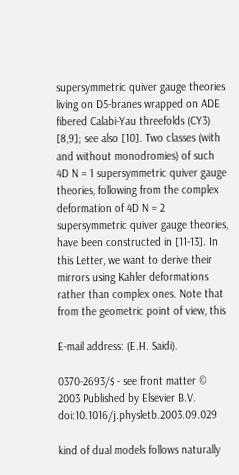supersymmetric quiver gauge theories living on D5-branes wrapped on ADE fibered Calabi-Yau threefolds (CY3) [8,9]; see also [10]. Two classes (with and without monodromies) of such 4D N = 1 supersymmetric quiver gauge theories, following from the complex deformation of 4D N = 2 supersymmetric quiver gauge theories, have been constructed in [11-13]. In this Letter, we want to derive their mirrors using Kahler deformations rather than complex ones. Note that from the geometric point of view, this

E-mail address: (E.H. Saidi).

0370-2693/$ - see front matter © 2003 Published by Elsevier B.V. doi:10.1016/j.physletb.2003.09.029

kind of dual models follows naturally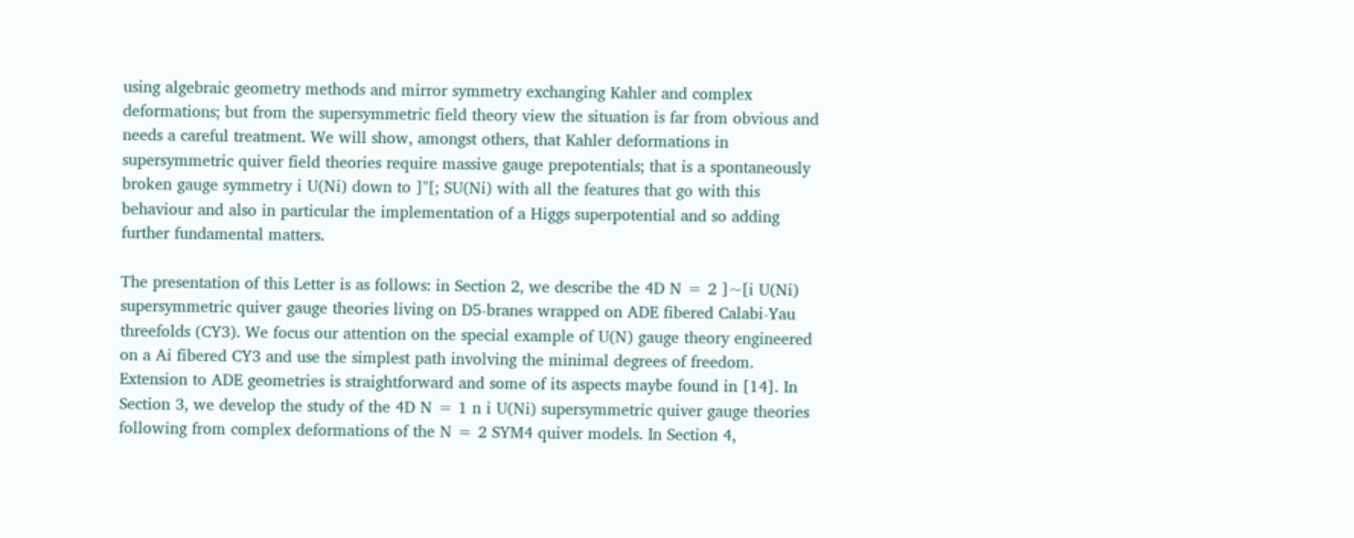using algebraic geometry methods and mirror symmetry exchanging Kahler and complex deformations; but from the supersymmetric field theory view the situation is far from obvious and needs a careful treatment. We will show, amongst others, that Kahler deformations in supersymmetric quiver field theories require massive gauge prepotentials; that is a spontaneously broken gauge symmetry i U(Ni) down to ]"[; SU(Ni) with all the features that go with this behaviour and also in particular the implementation of a Higgs superpotential and so adding further fundamental matters.

The presentation of this Letter is as follows: in Section 2, we describe the 4D N = 2 ]~[i U(Ni) supersymmetric quiver gauge theories living on D5-branes wrapped on ADE fibered Calabi-Yau threefolds (CY3). We focus our attention on the special example of U(N) gauge theory engineered on a Ai fibered CY3 and use the simplest path involving the minimal degrees of freedom. Extension to ADE geometries is straightforward and some of its aspects maybe found in [14]. In Section 3, we develop the study of the 4D N = 1 n i U(Ni) supersymmetric quiver gauge theories following from complex deformations of the N = 2 SYM4 quiver models. In Section 4,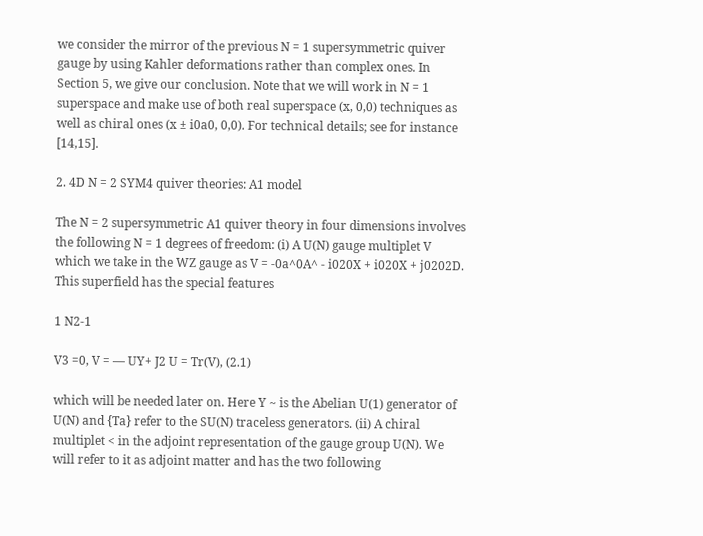we consider the mirror of the previous N = 1 supersymmetric quiver gauge by using Kahler deformations rather than complex ones. In Section 5, we give our conclusion. Note that we will work in N = 1 superspace and make use of both real superspace (x, 0,0) techniques as well as chiral ones (x ± i0a0, 0,0). For technical details; see for instance [14,15].

2. 4D N = 2 SYM4 quiver theories: A1 model

The N = 2 supersymmetric A1 quiver theory in four dimensions involves the following N = 1 degrees of freedom: (i) A U(N) gauge multiplet V which we take in the WZ gauge as V = -0a^0A^ - i020X + i020X + j0202D. This superfield has the special features

1 N2-1

V3 =0, V = — UY+ J2 U = Tr(V), (2.1)

which will be needed later on. Here Y ~ is the Abelian U(1) generator of U(N) and {Ta} refer to the SU(N) traceless generators. (ii) A chiral multiplet < in the adjoint representation of the gauge group U(N). We will refer to it as adjoint matter and has the two following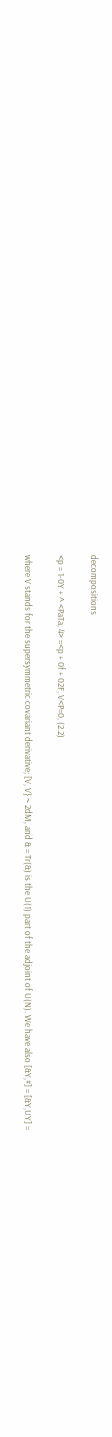decompositions

<p = 1-0Y + ^ <PaTa, 4> =<p + 0f + 02F, V<P=0, (2.2)

where V stands for the supersymmetric covariant derivative; [V, V} ~ 2dM, and & = Tr(&) is the U(1) part of the adjoint of U(N). We have also [&Y,#] = [&Y,UY] =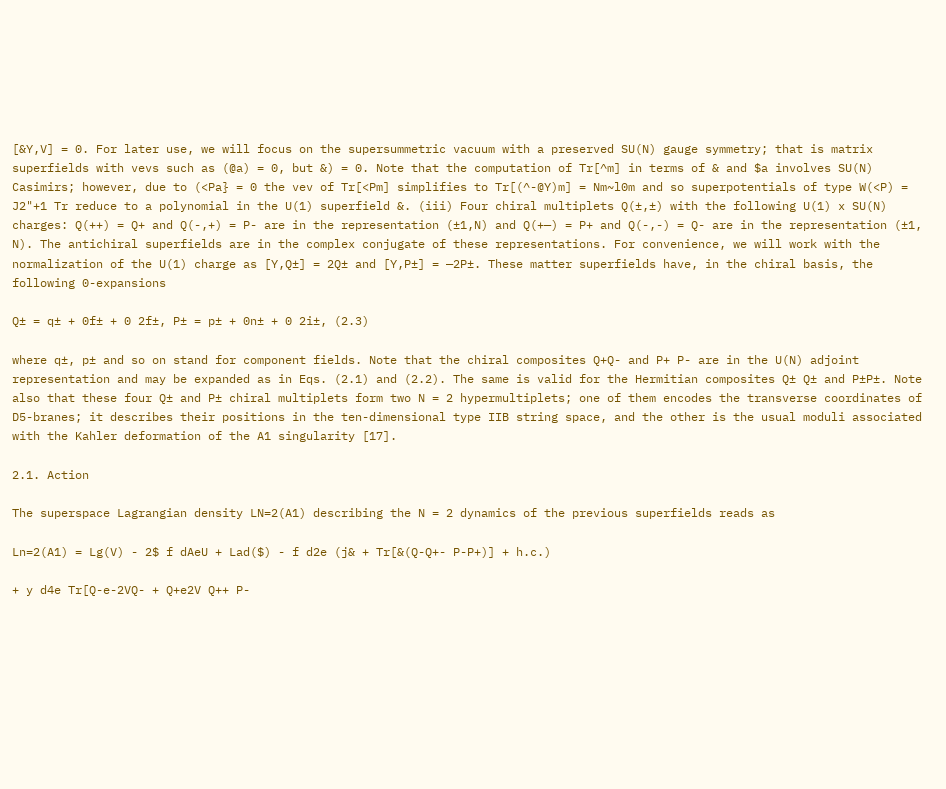[&Y,V] = 0. For later use, we will focus on the supersummetric vacuum with a preserved SU(N) gauge symmetry; that is matrix superfields with vevs such as (@a) = 0, but &) = 0. Note that the computation of Tr[^m] in terms of & and $a involves SU(N) Casimirs; however, due to (<Pa} = 0 the vev of Tr[<Pm] simplifies to Tr[(^-@Y)m] = Nm~l0m and so superpotentials of type W(<P) = J2"+1 Tr reduce to a polynomial in the U(1) superfield &. (iii) Four chiral multiplets Q(±,±) with the following U(1) x SU(N) charges: Q(++) = Q+ and Q(-,+) = P- are in the representation (±1,N) and Q(+—) = P+ and Q(-,-) = Q- are in the representation (±1, N). The antichiral superfields are in the complex conjugate of these representations. For convenience, we will work with the normalization of the U(1) charge as [Y,Q±] = 2Q± and [Y,P±] = —2P±. These matter superfields have, in the chiral basis, the following 0-expansions

Q± = q± + 0f± + 0 2f±, P± = p± + 0n± + 0 2i±, (2.3)

where q±, p± and so on stand for component fields. Note that the chiral composites Q+Q- and P+ P- are in the U(N) adjoint representation and may be expanded as in Eqs. (2.1) and (2.2). The same is valid for the Hermitian composites Q± Q± and P±P±. Note also that these four Q± and P± chiral multiplets form two N = 2 hypermultiplets; one of them encodes the transverse coordinates of D5-branes; it describes their positions in the ten-dimensional type IIB string space, and the other is the usual moduli associated with the Kahler deformation of the A1 singularity [17].

2.1. Action

The superspace Lagrangian density LN=2(A1) describing the N = 2 dynamics of the previous superfields reads as

Ln=2(A1) = Lg(V) - 2$ f dAeU + Lad($) - f d2e (j& + Tr[&(Q-Q+- P-P+)] + h.c.)

+ y d4e Tr[Q-e-2VQ- + Q+e2V Q++ P-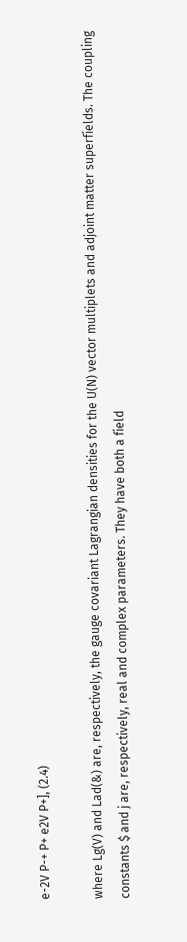e-2V P-+ P+ e2V P+], (2.4)

where Lg(V) and Lad(&) are, respectively, the gauge covariant Lagrangian densities for the U(N) vector multiplets and adjoint matter superfields. The coupling constants $ and j are, respectively, real and complex parameters. They have both a field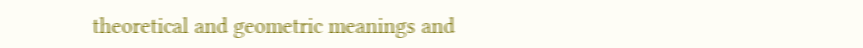theoretical and geometric meanings and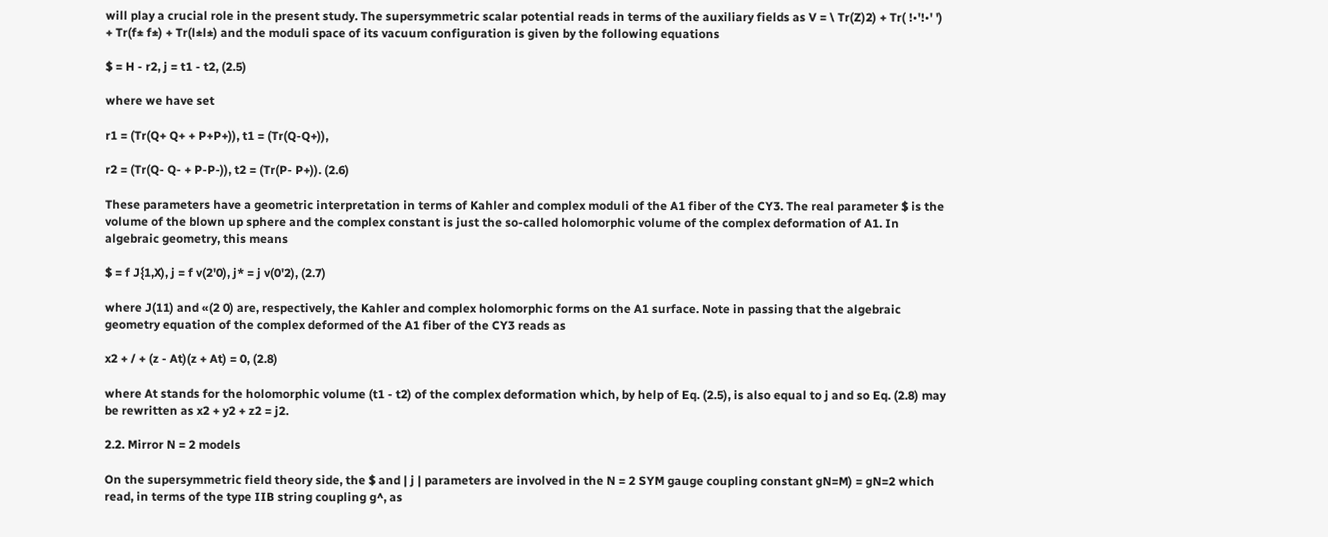will play a crucial role in the present study. The supersymmetric scalar potential reads in terms of the auxiliary fields as V = \ Tr(Z)2) + Tr( !•'!•' ') + Tr(f± f±) + Tr(l±l±) and the moduli space of its vacuum configuration is given by the following equations

$ = H - r2, j = t1 - t2, (2.5)

where we have set

r1 = (Tr(Q+ Q+ + P+P+)), t1 = (Tr(Q-Q+)),

r2 = (Tr(Q- Q- + P-P-)), t2 = (Tr(P- P+)). (2.6)

These parameters have a geometric interpretation in terms of Kahler and complex moduli of the A1 fiber of the CY3. The real parameter $ is the volume of the blown up sphere and the complex constant is just the so-called holomorphic volume of the complex deformation of A1. In algebraic geometry, this means

$ = f J{1,X), j = f v(2'0), j* = j v(0'2), (2.7)

where J(11) and «(2 0) are, respectively, the Kahler and complex holomorphic forms on the A1 surface. Note in passing that the algebraic geometry equation of the complex deformed of the A1 fiber of the CY3 reads as

x2 + / + (z - At)(z + At) = 0, (2.8)

where At stands for the holomorphic volume (t1 - t2) of the complex deformation which, by help of Eq. (2.5), is also equal to j and so Eq. (2.8) may be rewritten as x2 + y2 + z2 = j2.

2.2. Mirror N = 2 models

On the supersymmetric field theory side, the $ and | j | parameters are involved in the N = 2 SYM gauge coupling constant gN=M) = gN=2 which read, in terms of the type IIB string coupling g^, as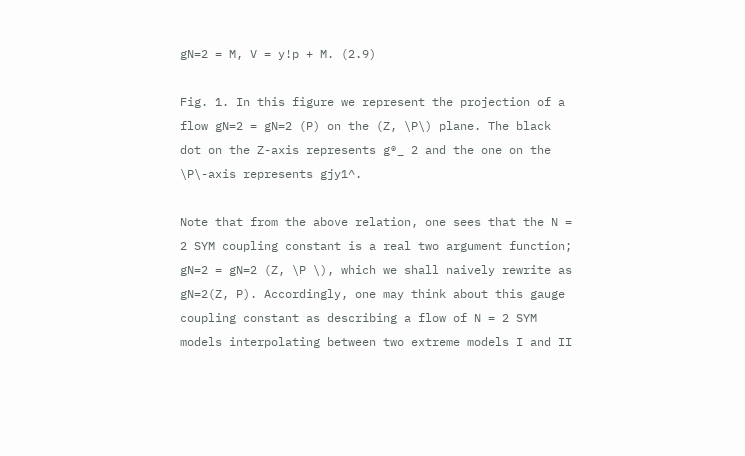gN=2 = M, V = y!p + M. (2.9)

Fig. 1. In this figure we represent the projection of a flow gN=2 = gN=2 (P) on the (Z, \P\) plane. The black dot on the Z-axis represents g®_ 2 and the one on the \P\-axis represents gjy1^.

Note that from the above relation, one sees that the N = 2 SYM coupling constant is a real two argument function; gN=2 = gN=2 (Z, \P \), which we shall naively rewrite as gN=2(Z, P). Accordingly, one may think about this gauge coupling constant as describing a flow of N = 2 SYM models interpolating between two extreme models I and II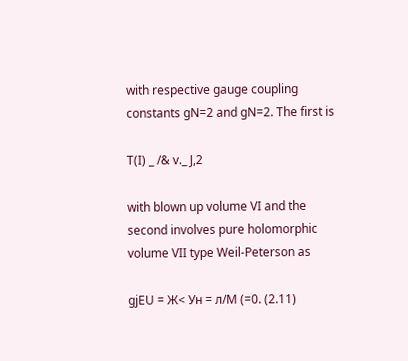with respective gauge coupling constants gN=2 and gN=2. The first is

T(I) _ /& v._ J,2

with blown up volume VI and the second involves pure holomorphic volume VII type Weil-Peterson as

gjEU = Ж< Ун = л/М (=0. (2.11)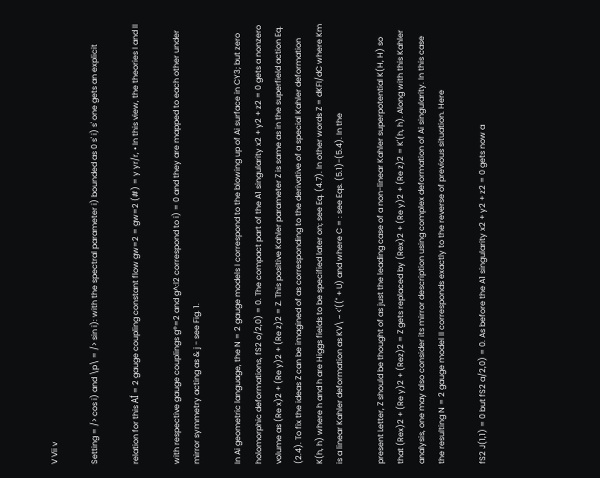V Vii v

Setting = /> cos i) and \p\ = /> sin i): with the spectral parameter i) bounded as 0 s' i) s' one gets an explicit

relation for this AÍ = 2 gauge coupling constant flow gw=2 = gw=2 (#) = y yr/r, • In this view, the theories I and II

with respective gauge couplings g®=2 and g^:l2 correspond to i) = 0 and they are mapped to each other under mirror symmetry acting as & j - see Fig. 1.

In Ai geometric language, the N = 2 gauge models I correspond to the blowing up of Ai surface in CY3; but zero holomorphic deformations, fS2 o/2,0) = 0. The compact part of the A1 singularity x2 + y2 + z2 = 0 gets a nonzero volume as (Re x)2 + (Re y)2 + (Re z)2 = Z. This positive Kahler parameter Z is same as in the superfield action Eq. (2.4). To fix the ideas Z can be imagined of as corresponding to the derivative of a special Kahler deformation K(h, h) where h and h are Higgs fields to be specified later on; see Eq. (4.7). In other words Z = dKFI/dC where Km is a linear Kahler deformation as KV\ ~ <'((" + U) and where C = : see Eqs. (5.1)-(5.4). In the

present Letter, Z should be thought of as just the leading case of a non-linear Kahler superpotential K(H, H) so that (Rex)2 + (Re y)2 + (Rez)2 = Z gets replaced by (Rex)2 + (Re y)2 + (Re z)2 = K'(h, h). Along with this Kahler analysis, one may also consider its mirror description using complex deformation of Ai singularity. In this case the resulting N = 2 gauge model II corresponds exactly to the reverse of previous situation. Here

fS2 J(1,1) = 0 but fS2 a/2,0) = 0. As before the A1 singularity x2 + y2 + z2 = 0 gets now a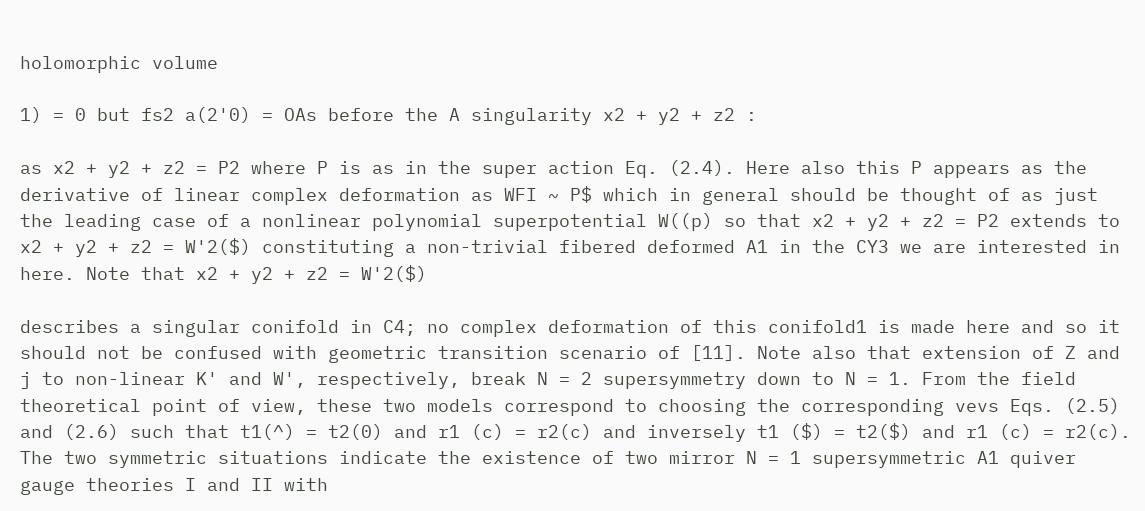holomorphic volume

1) = 0 but fs2 a(2'0) = OAs before the A singularity x2 + y2 + z2 :

as x2 + y2 + z2 = P2 where P is as in the super action Eq. (2.4). Here also this P appears as the derivative of linear complex deformation as WFI ~ P$ which in general should be thought of as just the leading case of a nonlinear polynomial superpotential W((p) so that x2 + y2 + z2 = P2 extends to x2 + y2 + z2 = W'2($) constituting a non-trivial fibered deformed A1 in the CY3 we are interested in here. Note that x2 + y2 + z2 = W'2($)

describes a singular conifold in C4; no complex deformation of this conifold1 is made here and so it should not be confused with geometric transition scenario of [11]. Note also that extension of Z and j to non-linear K' and W', respectively, break N = 2 supersymmetry down to N = 1. From the field theoretical point of view, these two models correspond to choosing the corresponding vevs Eqs. (2.5) and (2.6) such that t1(^) = t2(0) and r1 (c) = r2(c) and inversely t1 ($) = t2($) and r1 (c) = r2(c). The two symmetric situations indicate the existence of two mirror N = 1 supersymmetric A1 quiver gauge theories I and II with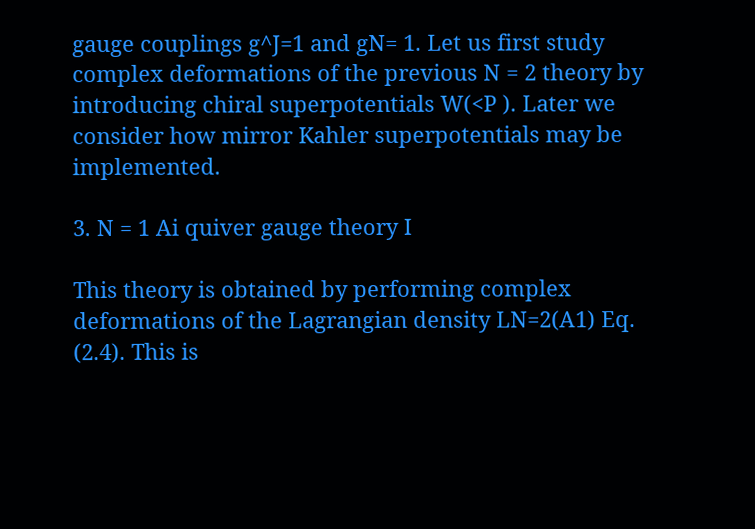gauge couplings g^J=1 and gN= 1. Let us first study complex deformations of the previous N = 2 theory by introducing chiral superpotentials W(<P ). Later we consider how mirror Kahler superpotentials may be implemented.

3. N = 1 Ai quiver gauge theory I

This theory is obtained by performing complex deformations of the Lagrangian density LN=2(A1) Eq. (2.4). This is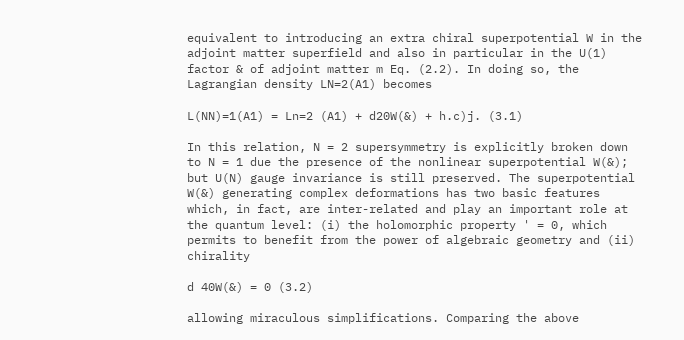equivalent to introducing an extra chiral superpotential W in the adjoint matter superfield and also in particular in the U(1) factor & of adjoint matter m Eq. (2.2). In doing so, the Lagrangian density LN=2(A1) becomes

L(NN)=1(A1) = Ln=2 (A1) + d20W(&) + h.c)j. (3.1)

In this relation, N = 2 supersymmetry is explicitly broken down to N = 1 due the presence of the nonlinear superpotential W(&); but U(N) gauge invariance is still preserved. The superpotential W(&) generating complex deformations has two basic features which, in fact, are inter-related and play an important role at the quantum level: (i) the holomorphic property ' = 0, which permits to benefit from the power of algebraic geometry and (ii) chirality

d 40W(&) = 0 (3.2)

allowing miraculous simplifications. Comparing the above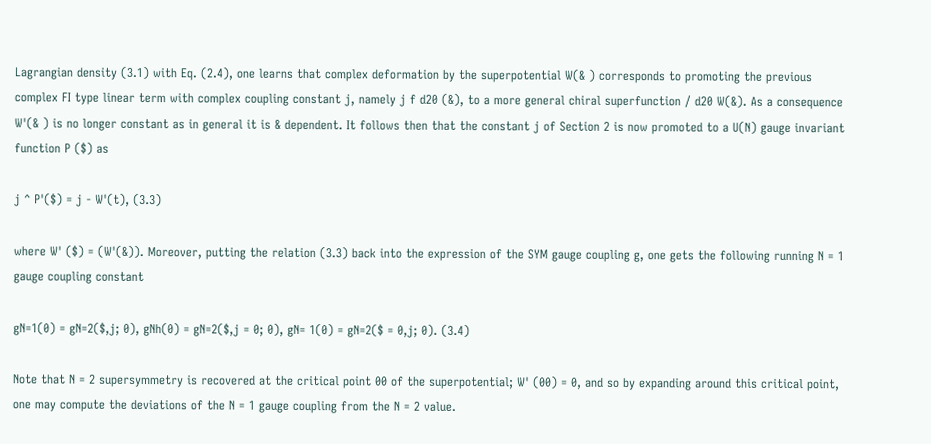Lagrangian density (3.1) with Eq. (2.4), one learns that complex deformation by the superpotential W(& ) corresponds to promoting the previous complex FI type linear term with complex coupling constant j, namely j f d20 (&), to a more general chiral superfunction / d20 W(&). As a consequence W'(& ) is no longer constant as in general it is & dependent. It follows then that the constant j of Section 2 is now promoted to a U(N) gauge invariant function P ($) as

j ^ P'($) = j - W'(t), (3.3)

where W' ($) = (W'(&)). Moreover, putting the relation (3.3) back into the expression of the SYM gauge coupling g, one gets the following running N = 1 gauge coupling constant

gN=1(0) = gN=2($,j; 0), gNh(0) = gN=2($,j = 0; 0), gN= 1(0) = gN=2($ = 0,j; 0). (3.4)

Note that N = 2 supersymmetry is recovered at the critical point 00 of the superpotential; W' (00) = 0, and so by expanding around this critical point, one may compute the deviations of the N = 1 gauge coupling from the N = 2 value.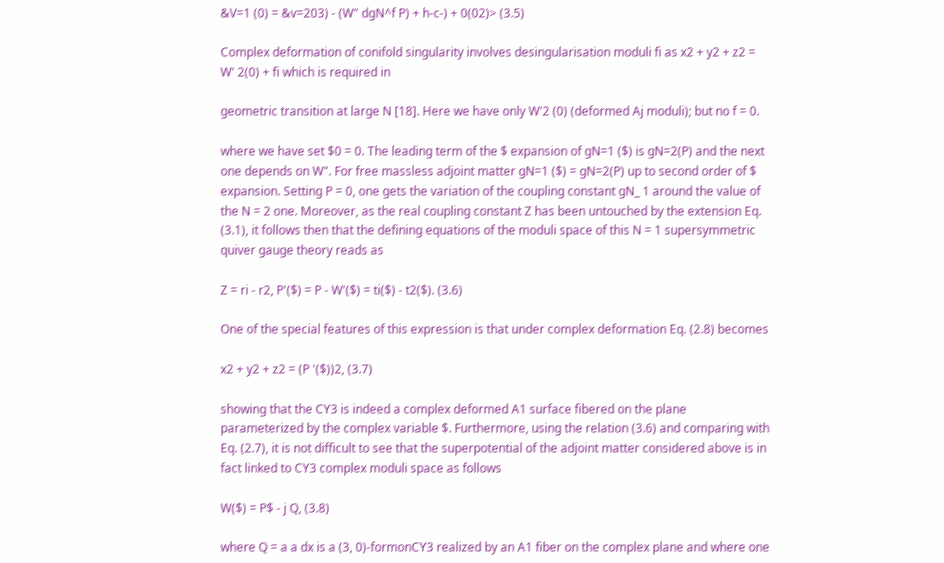&V=1 (0) = &v=203) - (W" dgN^f P) + h-c-) + 0(02)> (3.5)

Complex deformation of conifold singularity involves desingularisation moduli fi as x2 + y2 + z2 = W' 2(0) + fi which is required in

geometric transition at large N [18]. Here we have only W'2 (0) (deformed Aj moduli); but no f = 0.

where we have set $0 = 0. The leading term of the $ expansion of gN=1 ($) is gN=2(P) and the next one depends on W". For free massless adjoint matter gN=1 ($) = gN=2(P) up to second order of $ expansion. Setting P = 0, one gets the variation of the coupling constant gN_ 1 around the value of the N = 2 one. Moreover, as the real coupling constant Z has been untouched by the extension Eq. (3.1), it follows then that the defining equations of the moduli space of this N = 1 supersymmetric quiver gauge theory reads as

Z = ri - r2, P'($) = P - W'($) = ti($) - t2($). (3.6)

One of the special features of this expression is that under complex deformation Eq. (2.8) becomes

x2 + y2 + z2 = (P '($))2, (3.7)

showing that the CY3 is indeed a complex deformed A1 surface fibered on the plane parameterized by the complex variable $. Furthermore, using the relation (3.6) and comparing with Eq. (2.7), it is not difficult to see that the superpotential of the adjoint matter considered above is in fact linked to CY3 complex moduli space as follows

W($) = P$ - j Q, (3.8)

where Q = a a dx is a (3, 0)-formonCY3 realized by an A1 fiber on the complex plane and where one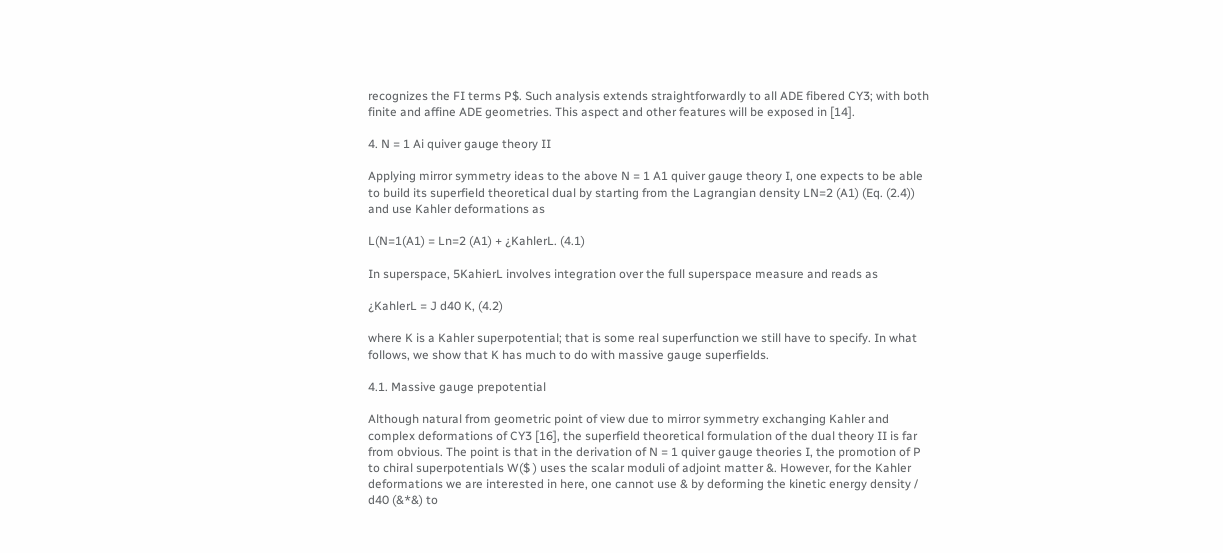recognizes the FI terms P$. Such analysis extends straightforwardly to all ADE fibered CY3; with both finite and affine ADE geometries. This aspect and other features will be exposed in [14].

4. N = 1 Ai quiver gauge theory II

Applying mirror symmetry ideas to the above N = 1 A1 quiver gauge theory I, one expects to be able to build its superfield theoretical dual by starting from the Lagrangian density LN=2 (A1) (Eq. (2.4)) and use Kahler deformations as

L(N=1(A1) = Ln=2 (A1) + ¿KahlerL. (4.1)

In superspace, 5KahierL involves integration over the full superspace measure and reads as

¿KahlerL = J d40 K, (4.2)

where K is a Kahler superpotential; that is some real superfunction we still have to specify. In what follows, we show that K has much to do with massive gauge superfields.

4.1. Massive gauge prepotential

Although natural from geometric point of view due to mirror symmetry exchanging Kahler and complex deformations of CY3 [16], the superfield theoretical formulation of the dual theory II is far from obvious. The point is that in the derivation of N = 1 quiver gauge theories I, the promotion of P to chiral superpotentials W($ ) uses the scalar moduli of adjoint matter &. However, for the Kahler deformations we are interested in here, one cannot use & by deforming the kinetic energy density / d40 (&*&) to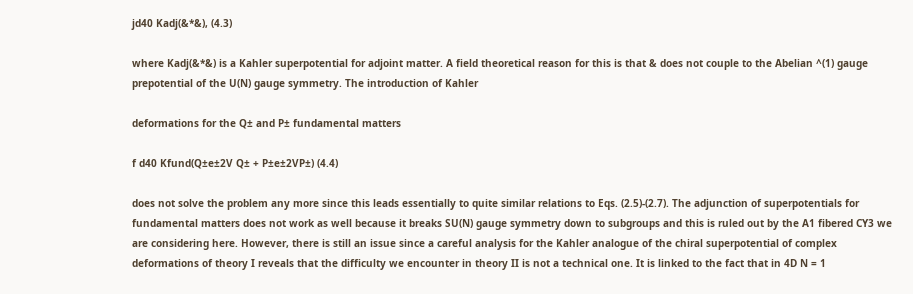jd40 Kadj(&*&), (4.3)

where Kadj(&*&) is a Kahler superpotential for adjoint matter. A field theoretical reason for this is that & does not couple to the Abelian ^(1) gauge prepotential of the U(N) gauge symmetry. The introduction of Kahler

deformations for the Q± and P± fundamental matters

f d40 Kfund(Q±e±2V Q± + P±e±2VP±) (4.4)

does not solve the problem any more since this leads essentially to quite similar relations to Eqs. (2.5)-(2.7). The adjunction of superpotentials for fundamental matters does not work as well because it breaks SU(N) gauge symmetry down to subgroups and this is ruled out by the A1 fibered CY3 we are considering here. However, there is still an issue since a careful analysis for the Kahler analogue of the chiral superpotential of complex deformations of theory I reveals that the difficulty we encounter in theory II is not a technical one. It is linked to the fact that in 4D N = 1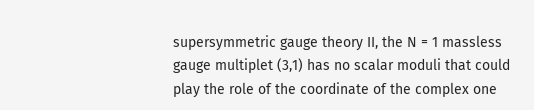supersymmetric gauge theory II, the N = 1 massless gauge multiplet (3,1) has no scalar moduli that could play the role of the coordinate of the complex one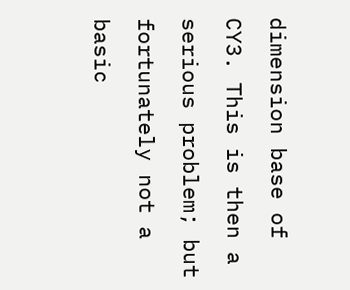dimension base of CY3. This is then a serious problem; but fortunately not a basic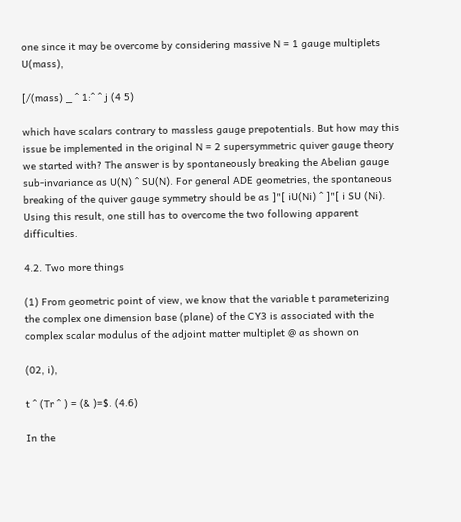one since it may be overcome by considering massive N = 1 gauge multiplets U(mass),

[/(mass) _ ^ 1:^ ^ j (4 5)

which have scalars contrary to massless gauge prepotentials. But how may this issue be implemented in the original N = 2 supersymmetric quiver gauge theory we started with? The answer is by spontaneously breaking the Abelian gauge sub-invariance as U(N) ^ SU(N). For general ADE geometries, the spontaneous breaking of the quiver gauge symmetry should be as ]"[ iU(Ni) ^ ]"[ i SU (Ni). Using this result, one still has to overcome the two following apparent difficulties.

4.2. Two more things

(1) From geometric point of view, we know that the variable t parameterizing the complex one dimension base (plane) of the CY3 is associated with the complex scalar modulus of the adjoint matter multiplet @ as shown on

(02, i),

t ^ (Tr ^ ) = (& )=$. (4.6)

In the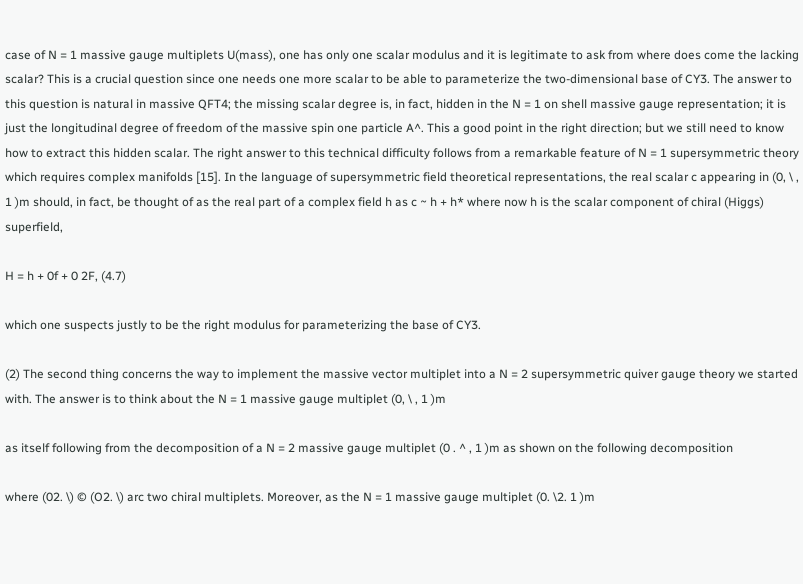case of N = 1 massive gauge multiplets U(mass), one has only one scalar modulus and it is legitimate to ask from where does come the lacking scalar? This is a crucial question since one needs one more scalar to be able to parameterize the two-dimensional base of CY3. The answer to this question is natural in massive QFT4; the missing scalar degree is, in fact, hidden in the N = 1 on shell massive gauge representation; it is just the longitudinal degree of freedom of the massive spin one particle A^. This a good point in the right direction; but we still need to know how to extract this hidden scalar. The right answer to this technical difficulty follows from a remarkable feature of N = 1 supersymmetric theory which requires complex manifolds [15]. In the language of supersymmetric field theoretical representations, the real scalar c appearing in (0, \ , 1 )m should, in fact, be thought of as the real part of a complex field h as c ~ h + h* where now h is the scalar component of chiral (Higgs) superfield,

H = h + 0f + 0 2F, (4.7)

which one suspects justly to be the right modulus for parameterizing the base of CY3.

(2) The second thing concerns the way to implement the massive vector multiplet into a N = 2 supersymmetric quiver gauge theory we started with. The answer is to think about the N = 1 massive gauge multiplet (0, \ , 1 )m

as itself following from the decomposition of a N = 2 massive gauge multiplet (0 . ^ , 1 )m as shown on the following decomposition

where (02. \) © (O2. \) arc two chiral multiplets. Moreover, as the N = 1 massive gauge multiplet (0. \2. 1 )m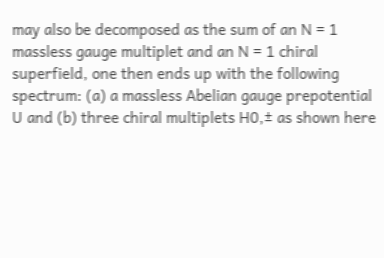may also be decomposed as the sum of an N = 1 massless gauge multiplet and an N = 1 chiral superfield, one then ends up with the following spectrum: (a) a massless Abelian gauge prepotential U and (b) three chiral multiplets H0,± as shown here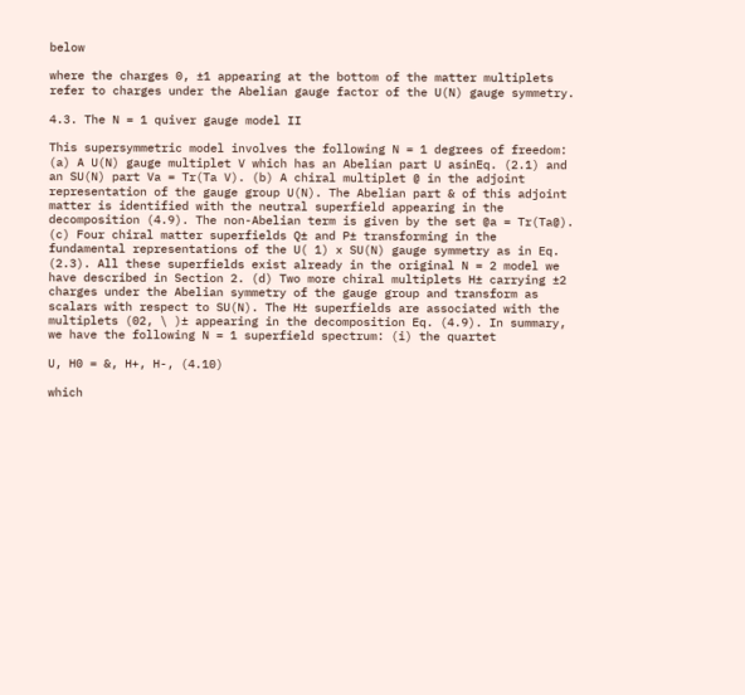below

where the charges 0, ±1 appearing at the bottom of the matter multiplets refer to charges under the Abelian gauge factor of the U(N) gauge symmetry.

4.3. The N = 1 quiver gauge model II

This supersymmetric model involves the following N = 1 degrees of freedom: (a) A U(N) gauge multiplet V which has an Abelian part U asinEq. (2.1) and an SU(N) part Va = Tr(Ta V). (b) A chiral multiplet @ in the adjoint representation of the gauge group U(N). The Abelian part & of this adjoint matter is identified with the neutral superfield appearing in the decomposition (4.9). The non-Abelian term is given by the set @a = Tr(Ta@). (c) Four chiral matter superfields Q± and P± transforming in the fundamental representations of the U( 1) x SU(N) gauge symmetry as in Eq. (2.3). All these superfields exist already in the original N = 2 model we have described in Section 2. (d) Two more chiral multiplets H± carrying ±2 charges under the Abelian symmetry of the gauge group and transform as scalars with respect to SU(N). The H± superfields are associated with the multiplets (02, \ )± appearing in the decomposition Eq. (4.9). In summary, we have the following N = 1 superfield spectrum: (i) the quartet

U, H0 = &, H+, H-, (4.10)

which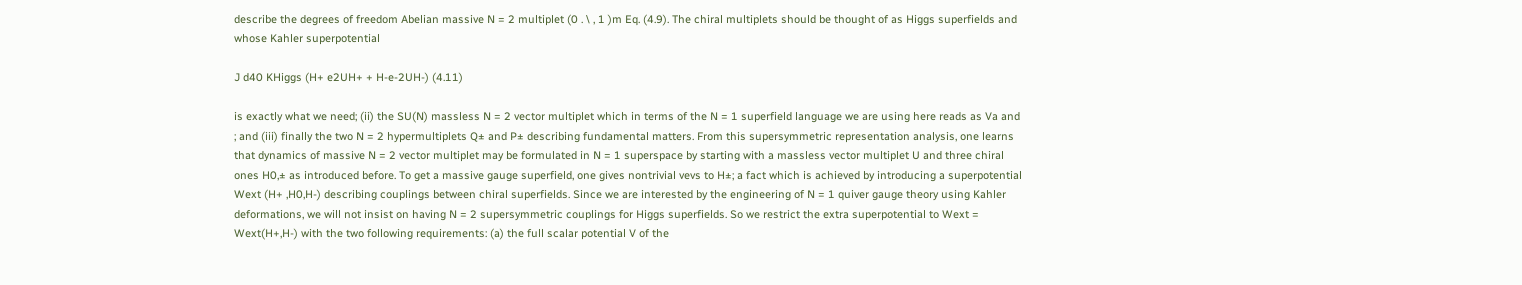describe the degrees of freedom Abelian massive N = 2 multiplet (0 . \ , 1 )m Eq. (4.9). The chiral multiplets should be thought of as Higgs superfields and whose Kahler superpotential

J d40 KHiggs (H+ e2UH+ + H-e-2UH-) (4.11)

is exactly what we need; (ii) the SU(N) massless N = 2 vector multiplet which in terms of the N = 1 superfield language we are using here reads as Va and ; and (iii) finally the two N = 2 hypermultiplets Q± and P± describing fundamental matters. From this supersymmetric representation analysis, one learns that dynamics of massive N = 2 vector multiplet may be formulated in N = 1 superspace by starting with a massless vector multiplet U and three chiral ones H0,± as introduced before. To get a massive gauge superfield, one gives nontrivial vevs to H±; a fact which is achieved by introducing a superpotential Wext (H+ ,H0,H-) describing couplings between chiral superfields. Since we are interested by the engineering of N = 1 quiver gauge theory using Kahler deformations, we will not insist on having N = 2 supersymmetric couplings for Higgs superfields. So we restrict the extra superpotential to Wext = Wext(H+,H-) with the two following requirements: (a) the full scalar potential V of the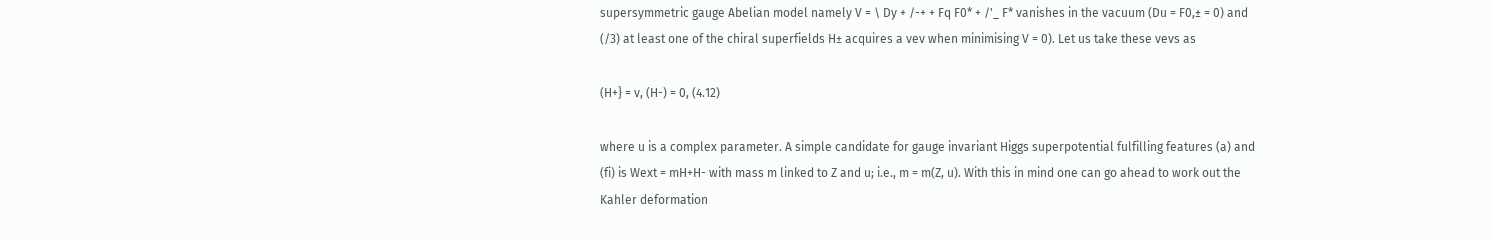supersymmetric gauge Abelian model namely V = \ Dy + /-+ + Fq F0* + /'_ F* vanishes in the vacuum (Du = F0,± = 0) and (/3) at least one of the chiral superfields H± acquires a vev when minimising V = 0). Let us take these vevs as

(H+} = v, (H-) = 0, (4.12)

where u is a complex parameter. A simple candidate for gauge invariant Higgs superpotential fulfilling features (a) and (fi) is Wext = mH+H- with mass m linked to Z and u; i.e., m = m(Z, u). With this in mind one can go ahead to work out the Kahler deformation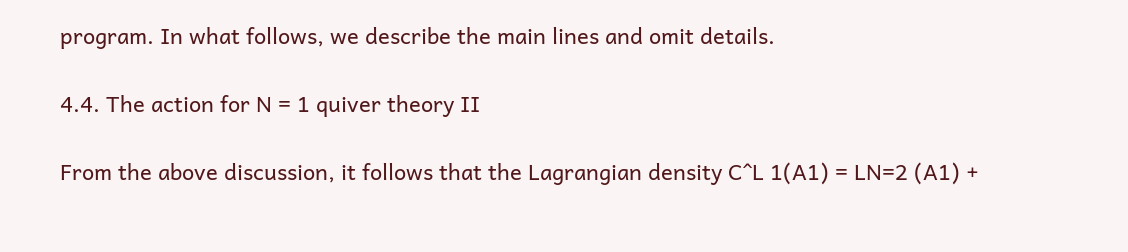program. In what follows, we describe the main lines and omit details.

4.4. The action for N = 1 quiver theory II

From the above discussion, it follows that the Lagrangian density C^L 1(A1) = LN=2 (A1) +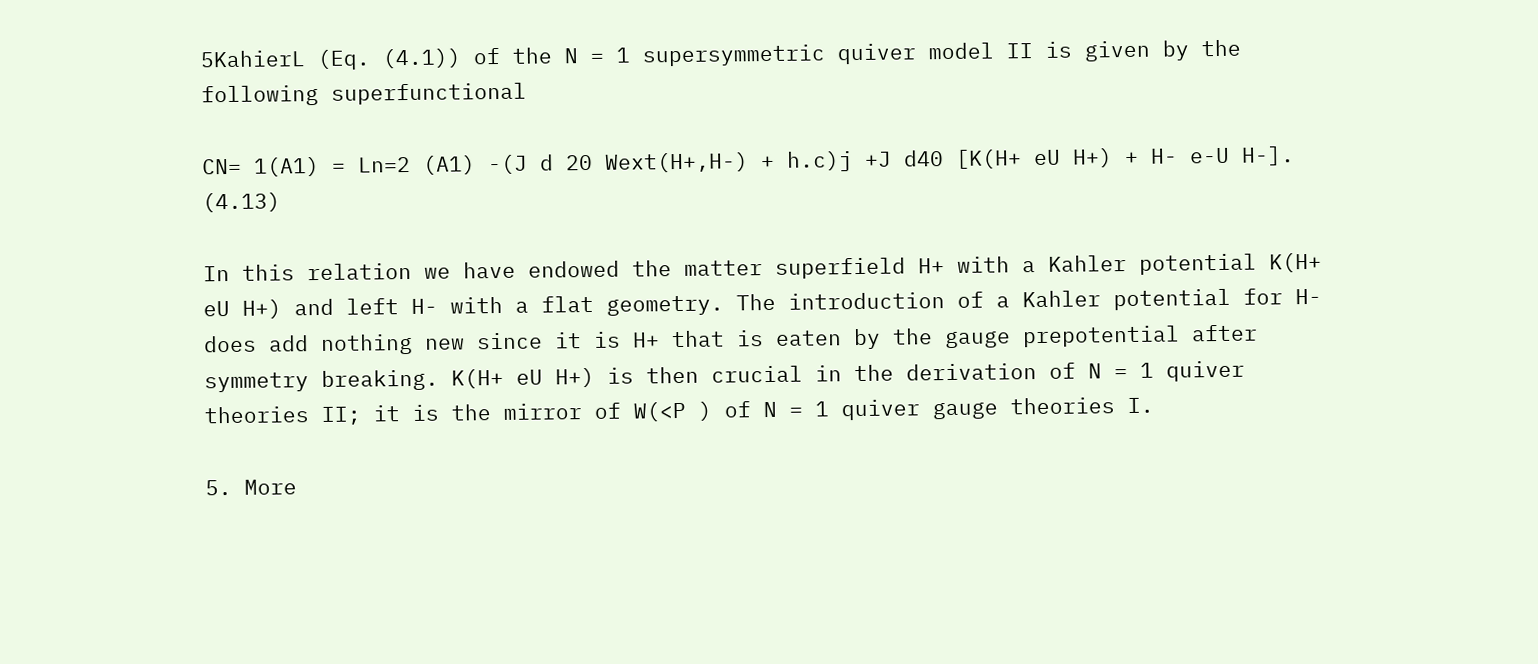5KahierL (Eq. (4.1)) of the N = 1 supersymmetric quiver model II is given by the following superfunctional

CN= 1(A1) = Ln=2 (A1) -(J d 20 Wext(H+,H-) + h.c)j +J d40 [K(H+ eU H+) + H- e-U H-]. (4.13)

In this relation we have endowed the matter superfield H+ with a Kahler potential K(H+ eU H+) and left H- with a flat geometry. The introduction of a Kahler potential for H- does add nothing new since it is H+ that is eaten by the gauge prepotential after symmetry breaking. K(H+ eU H+) is then crucial in the derivation of N = 1 quiver theories II; it is the mirror of W(<P ) of N = 1 quiver gauge theories I.

5. More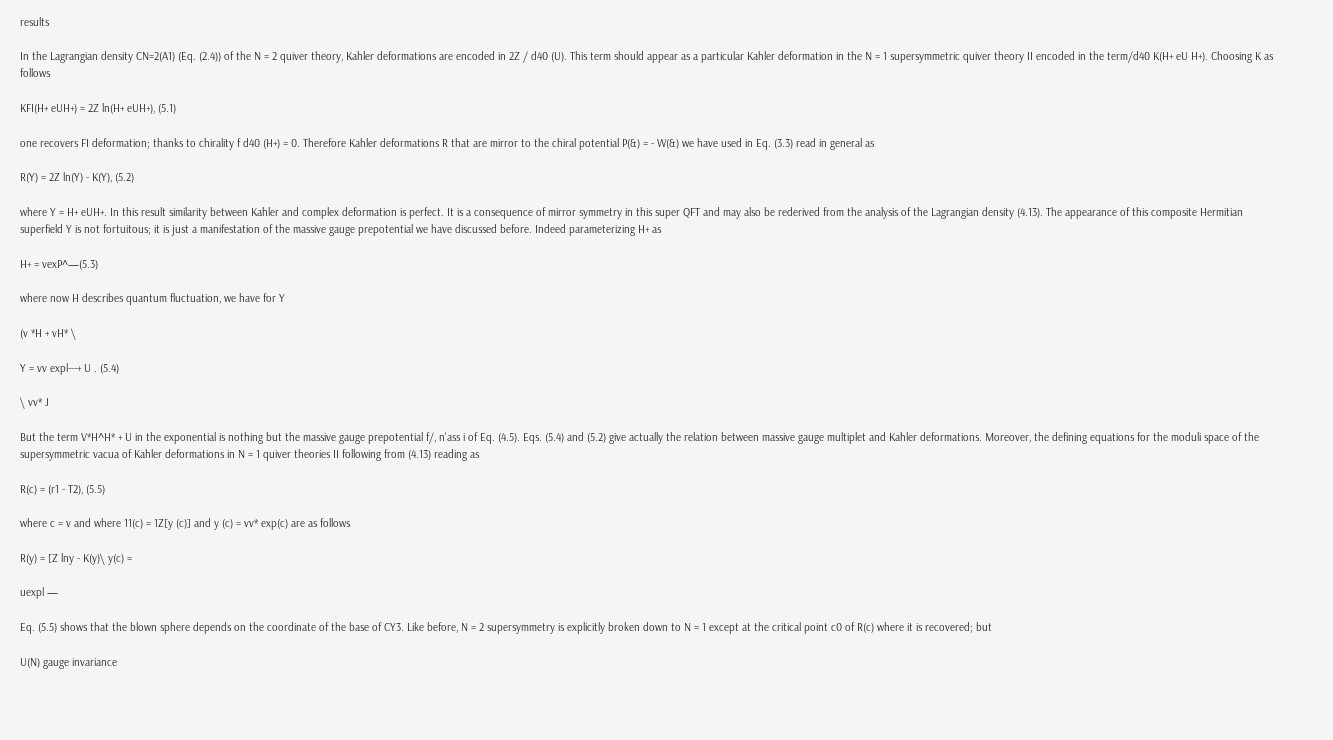results

In the Lagrangian density CN=2(A1) (Eq. (2.4)) of the N = 2 quiver theory, Kahler deformations are encoded in 2Z / d40 (U). This term should appear as a particular Kahler deformation in the N = 1 supersymmetric quiver theory II encoded in the term/d40 K(H+ eU H+). Choosing K as follows

KFI(H+ eUH+) = 2Z ln(H+ eUH+), (5.1)

one recovers FI deformation; thanks to chirality f d40 (H+) = 0. Therefore Kahler deformations R that are mirror to the chiral potential P(&) = - W(&) we have used in Eq. (3.3) read in general as

R(Y) = 2Z ln(Y) - K(Y), (5.2)

where Y = H+ eUH+. In this result similarity between Kahler and complex deformation is perfect. It is a consequence of mirror symmetry in this super QFT and may also be rederived from the analysis of the Lagrangian density (4.13). The appearance of this composite Hermitian superfield Y is not fortuitous; it is just a manifestation of the massive gauge prepotential we have discussed before. Indeed parameterizing H+ as

H+ = vexP^—(5.3)

where now H describes quantum fluctuation, we have for Y

(v *H + vH* \

Y = vv expl---+ U . (5.4)

\ vv* J

But the term V*H^H* + U in the exponential is nothing but the massive gauge prepotential f/, n'ass i of Eq. (4.5). Eqs. (5.4) and (5.2) give actually the relation between massive gauge multiplet and Kahler deformations. Moreover, the defining equations for the moduli space of the supersymmetric vacua of Kahler deformations in N = 1 quiver theories II following from (4.13) reading as

R(c) = (r1 - T2), (5.5)

where c = v and where 11(c) = 1Z[y (c)] and y (c) = vv* exp(c) are as follows

R(y) = [Z lny - K(y)\ y(c) =

uexpl —

Eq. (5.5) shows that the blown sphere depends on the coordinate of the base of CY3. Like before, N = 2 supersymmetry is explicitly broken down to N = 1 except at the critical point c0 of R(c) where it is recovered; but

U(N) gauge invariance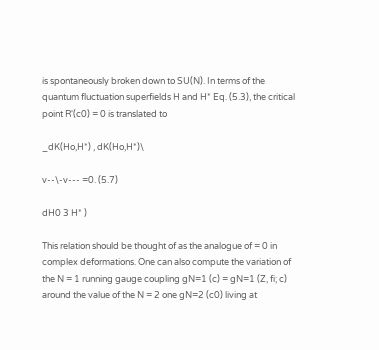is spontaneously broken down to SU(N). In terms of the quantum fluctuation superfields H and H* Eq. (5.3), the critical point R'(c0) = 0 is translated to

_dK(Ho,H*) , dK(Ho,H*)\

v--\-v--- =0. (5.7)

dH0 3 H* )

This relation should be thought of as the analogue of = 0 in complex deformations. One can also compute the variation of the N = 1 running gauge coupling gN=1 (c) = gN=1 (Z, fi; c) around the value of the N = 2 one gN=2 (c0) living at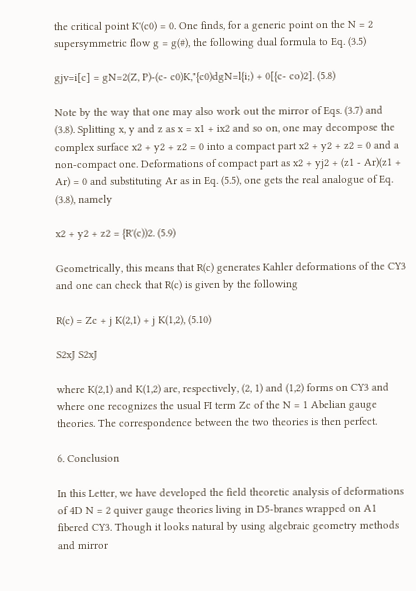the critical point K'(c0) = 0. One finds, for a generic point on the N = 2 supersymmetric flow g = g(#), the following dual formula to Eq. (3.5)

gjv=i[c] = gN=2(Z, P)-(c- c0)K,"{c0)dgN=l{i;) + 0[{c- co)2]. (5.8)

Note by the way that one may also work out the mirror of Eqs. (3.7) and (3.8). Splitting x, y and z as x = x1 + ix2 and so on, one may decompose the complex surface x2 + y2 + z2 = 0 into a compact part x2 + y2 + z2 = 0 and a non-compact one. Deformations of compact part as x2 + yj2 + (z1 - Ar)(z1 + Ar) = 0 and substituting Ar as in Eq. (5.5), one gets the real analogue of Eq. (3.8), namely

x2 + y2 + z2 = {R'(c))2. (5.9)

Geometrically, this means that R(c) generates Kahler deformations of the CY3 and one can check that R(c) is given by the following

R(c) = Zc + j K(2,1) + j K(1,2), (5.10)

S2xJ S2xJ

where K(2,1) and K(1,2) are, respectively, (2, 1) and (1,2) forms on CY3 and where one recognizes the usual FI term Zc of the N = 1 Abelian gauge theories. The correspondence between the two theories is then perfect.

6. Conclusion

In this Letter, we have developed the field theoretic analysis of deformations of 4D N = 2 quiver gauge theories living in D5-branes wrapped on A1 fibered CY3. Though it looks natural by using algebraic geometry methods and mirror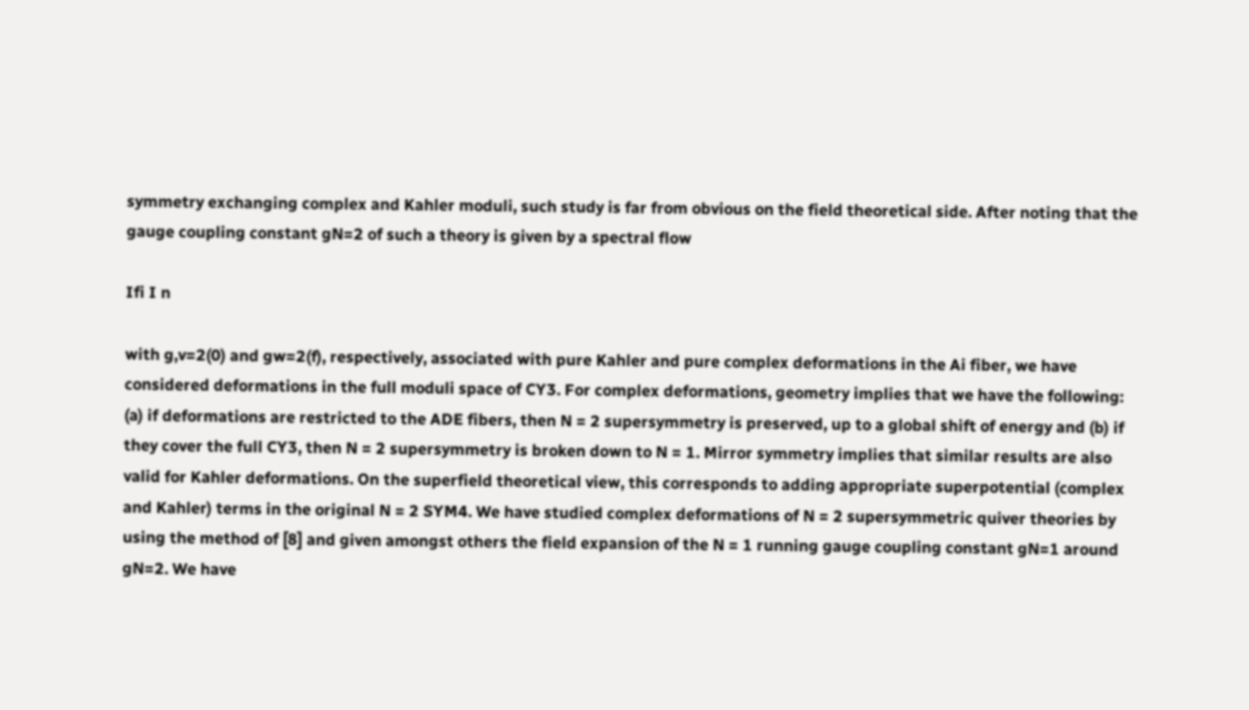symmetry exchanging complex and Kahler moduli, such study is far from obvious on the field theoretical side. After noting that the gauge coupling constant gN=2 of such a theory is given by a spectral flow

Ifi I n

with g,v=2(0) and gw=2(f), respectively, associated with pure Kahler and pure complex deformations in the Ai fiber, we have considered deformations in the full moduli space of CY3. For complex deformations, geometry implies that we have the following: (a) if deformations are restricted to the ADE fibers, then N = 2 supersymmetry is preserved, up to a global shift of energy and (b) if they cover the full CY3, then N = 2 supersymmetry is broken down to N = 1. Mirror symmetry implies that similar results are also valid for Kahler deformations. On the superfield theoretical view, this corresponds to adding appropriate superpotential (complex and Kahler) terms in the original N = 2 SYM4. We have studied complex deformations of N = 2 supersymmetric quiver theories by using the method of [8] and given amongst others the field expansion of the N = 1 running gauge coupling constant gN=1 around gN=2. We have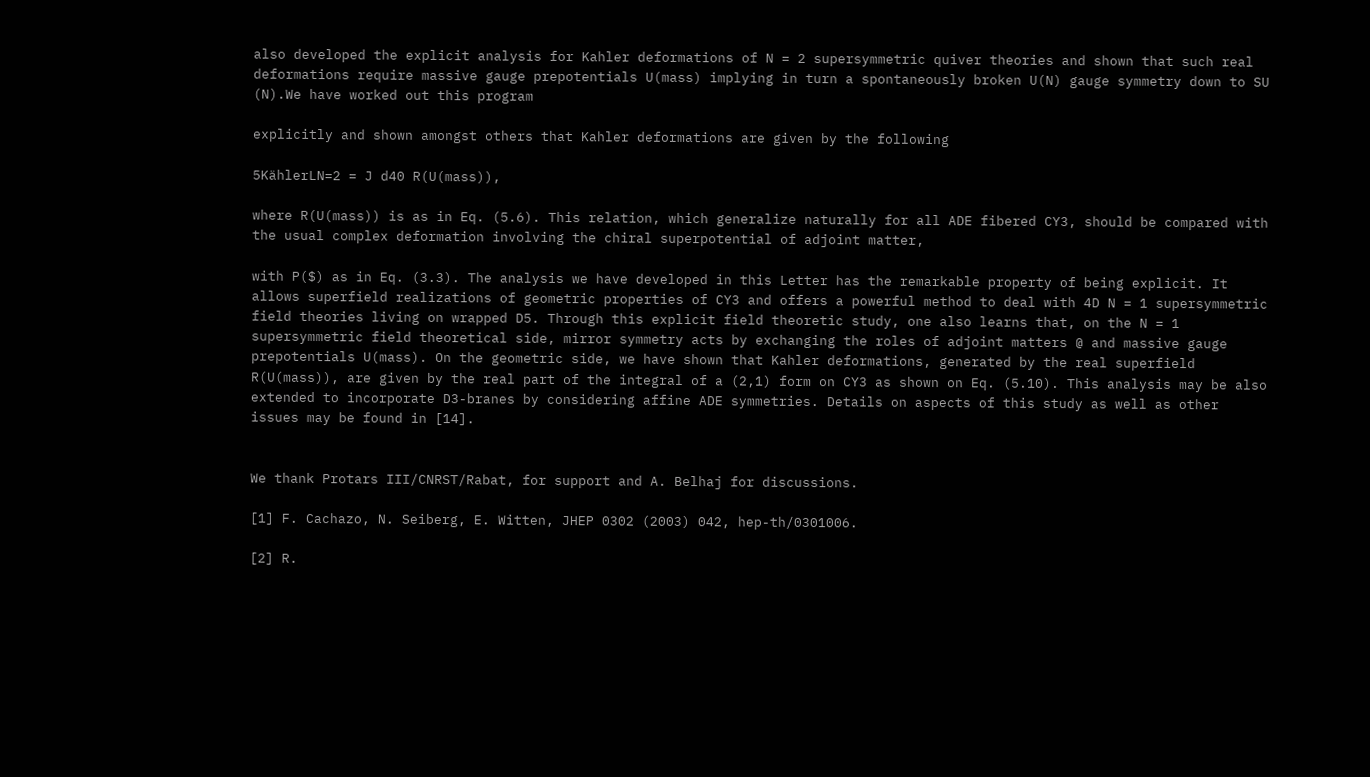also developed the explicit analysis for Kahler deformations of N = 2 supersymmetric quiver theories and shown that such real deformations require massive gauge prepotentials U(mass) implying in turn a spontaneously broken U(N) gauge symmetry down to SU (N).We have worked out this program

explicitly and shown amongst others that Kahler deformations are given by the following

5KählerLN=2 = J d40 R(U(mass)),

where R(U(mass)) is as in Eq. (5.6). This relation, which generalize naturally for all ADE fibered CY3, should be compared with the usual complex deformation involving the chiral superpotential of adjoint matter,

with P($) as in Eq. (3.3). The analysis we have developed in this Letter has the remarkable property of being explicit. It allows superfield realizations of geometric properties of CY3 and offers a powerful method to deal with 4D N = 1 supersymmetric field theories living on wrapped D5. Through this explicit field theoretic study, one also learns that, on the N = 1 supersymmetric field theoretical side, mirror symmetry acts by exchanging the roles of adjoint matters @ and massive gauge prepotentials U(mass). On the geometric side, we have shown that Kahler deformations, generated by the real superfield R(U(mass)), are given by the real part of the integral of a (2,1) form on CY3 as shown on Eq. (5.10). This analysis may be also extended to incorporate D3-branes by considering affine ADE symmetries. Details on aspects of this study as well as other issues may be found in [14].


We thank Protars III/CNRST/Rabat, for support and A. Belhaj for discussions.

[1] F. Cachazo, N. Seiberg, E. Witten, JHEP 0302 (2003) 042, hep-th/0301006.

[2] R.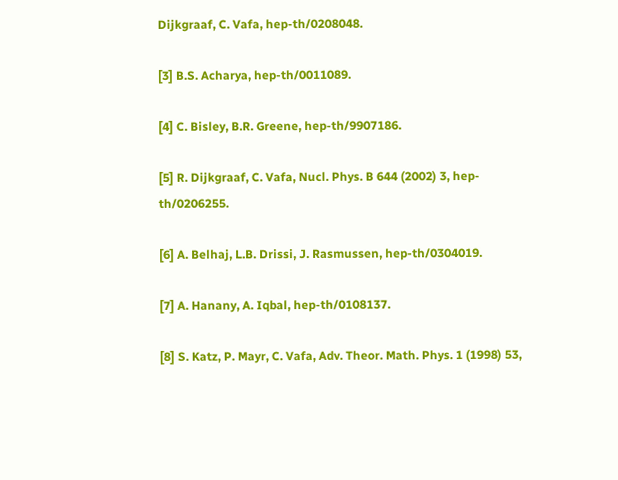Dijkgraaf, C. Vafa, hep-th/0208048.

[3] B.S. Acharya, hep-th/0011089.

[4] C. Bisley, B.R. Greene, hep-th/9907186.

[5] R. Dijkgraaf, C. Vafa, Nucl. Phys. B 644 (2002) 3, hep-th/0206255.

[6] A. Belhaj, L.B. Drissi, J. Rasmussen, hep-th/0304019.

[7] A. Hanany, A. Iqbal, hep-th/0108137.

[8] S. Katz, P. Mayr, C. Vafa, Adv. Theor. Math. Phys. 1 (1998) 53,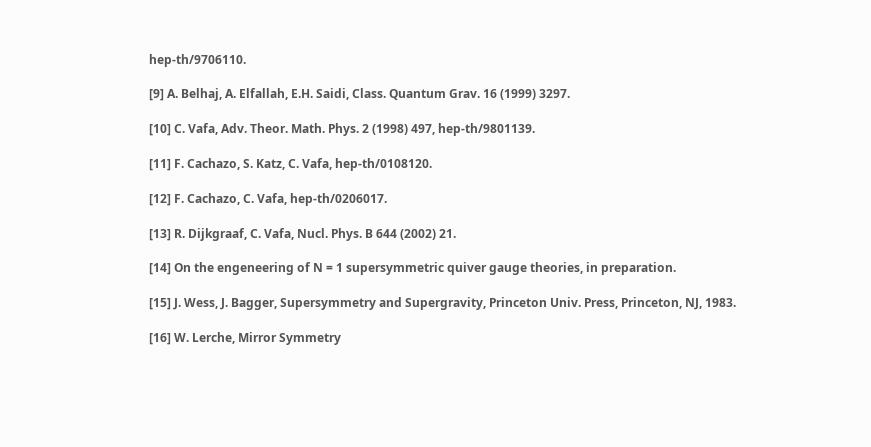hep-th/9706110.

[9] A. Belhaj, A. Elfallah, E.H. Saidi, Class. Quantum Grav. 16 (1999) 3297.

[10] C. Vafa, Adv. Theor. Math. Phys. 2 (1998) 497, hep-th/9801139.

[11] F. Cachazo, S. Katz, C. Vafa, hep-th/0108120.

[12] F. Cachazo, C. Vafa, hep-th/0206017.

[13] R. Dijkgraaf, C. Vafa, Nucl. Phys. B 644 (2002) 21.

[14] On the engeneering of N = 1 supersymmetric quiver gauge theories, in preparation.

[15] J. Wess, J. Bagger, Supersymmetry and Supergravity, Princeton Univ. Press, Princeton, NJ, 1983.

[16] W. Lerche, Mirror Symmetry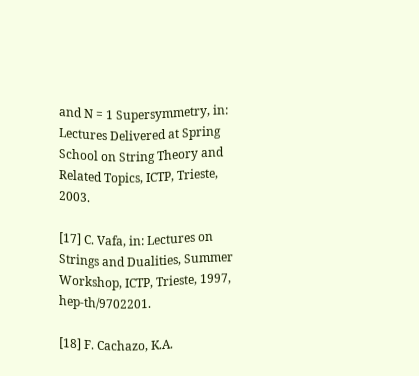and N = 1 Supersymmetry, in: Lectures Delivered at Spring School on String Theory and Related Topics, ICTP, Trieste, 2003.

[17] C. Vafa, in: Lectures on Strings and Dualities, Summer Workshop, ICTP, Trieste, 1997, hep-th/9702201.

[18] F. Cachazo, K.A.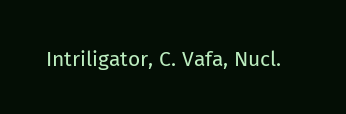Intriligator, C. Vafa, Nucl.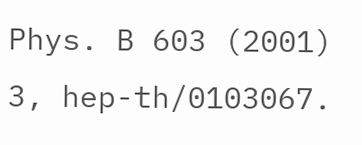Phys. B 603 (2001) 3, hep-th/0103067.